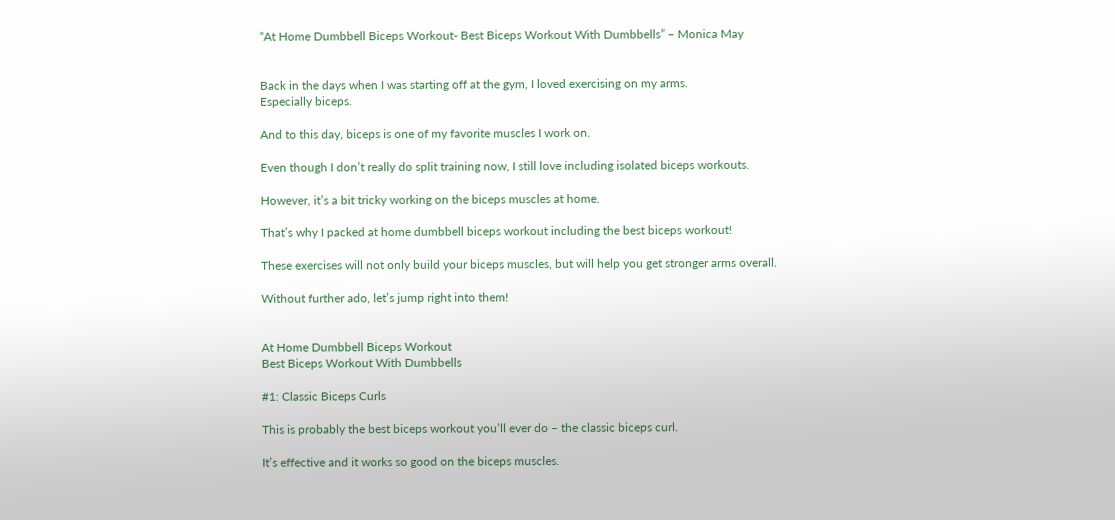“At Home Dumbbell Biceps Workout- Best Biceps Workout With Dumbbells” – Monica May


Back in the days when I was starting off at the gym, I loved exercising on my arms.
Especially biceps.

And to this day, biceps is one of my favorite muscles I work on.

Even though I don’t really do split training now, I still love including isolated biceps workouts.

However, it’s a bit tricky working on the biceps muscles at home.

That’s why I packed at home dumbbell biceps workout including the best biceps workout!

These exercises will not only build your biceps muscles, but will help you get stronger arms overall.

Without further ado, let’s jump right into them!


At Home Dumbbell Biceps Workout
Best Biceps Workout With Dumbbells

#1: Classic Biceps Curls

This is probably the best biceps workout you’ll ever do – the classic biceps curl.

It’s effective and it works so good on the biceps muscles.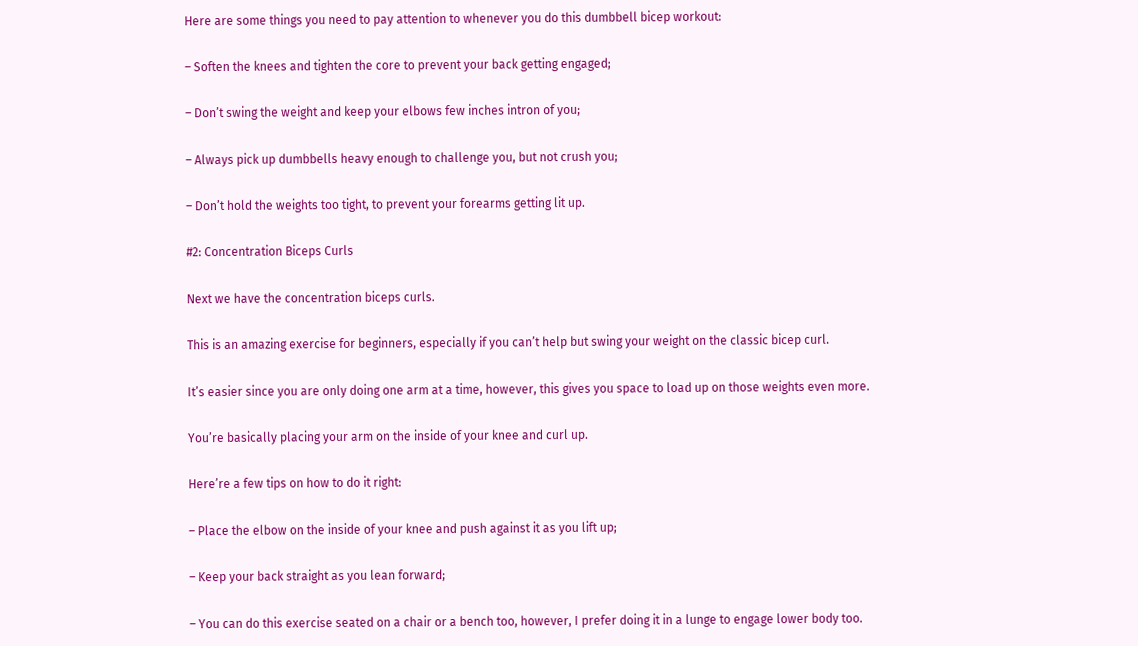Here are some things you need to pay attention to whenever you do this dumbbell bicep workout:

– Soften the knees and tighten the core to prevent your back getting engaged;

– Don’t swing the weight and keep your elbows few inches intron of you;

– Always pick up dumbbells heavy enough to challenge you, but not crush you;

– Don’t hold the weights too tight, to prevent your forearms getting lit up.

#2: Concentration Biceps Curls

Next we have the concentration biceps curls.

This is an amazing exercise for beginners, especially if you can’t help but swing your weight on the classic bicep curl.

It’s easier since you are only doing one arm at a time, however, this gives you space to load up on those weights even more.

You’re basically placing your arm on the inside of your knee and curl up.

Here’re a few tips on how to do it right:

– Place the elbow on the inside of your knee and push against it as you lift up;

– Keep your back straight as you lean forward;

– You can do this exercise seated on a chair or a bench too, however, I prefer doing it in a lunge to engage lower body too.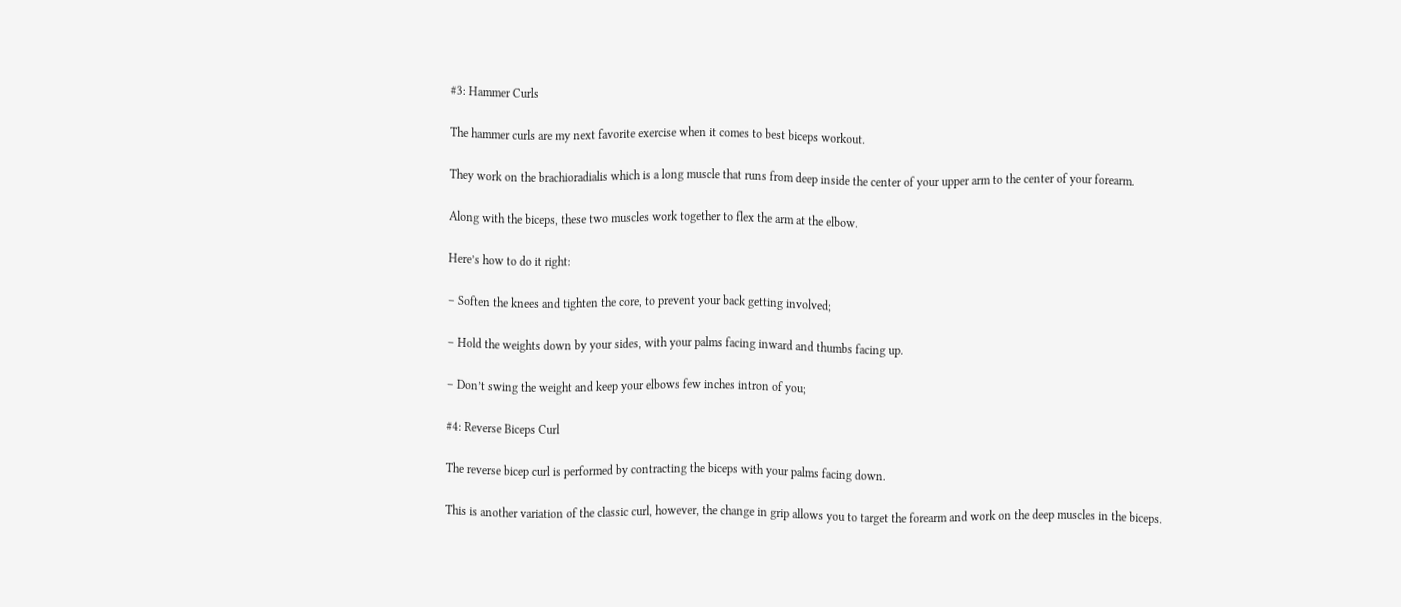#3: Hammer Curls

The hammer curls are my next favorite exercise when it comes to best biceps workout.

They work on the brachioradialis which is a long muscle that runs from deep inside the center of your upper arm to the center of your forearm.

Along with the biceps, these two muscles work together to flex the arm at the elbow.

Here’s how to do it right:

– Soften the knees and tighten the core, to prevent your back getting involved;

– Hold the weights down by your sides, with your palms facing inward and thumbs facing up.

– Don’t swing the weight and keep your elbows few inches intron of you;

#4: Reverse Biceps Curl

The reverse bicep curl is performed by contracting the biceps with your palms facing down.

This is another variation of the classic curl, however, the change in grip allows you to target the forearm and work on the deep muscles in the biceps.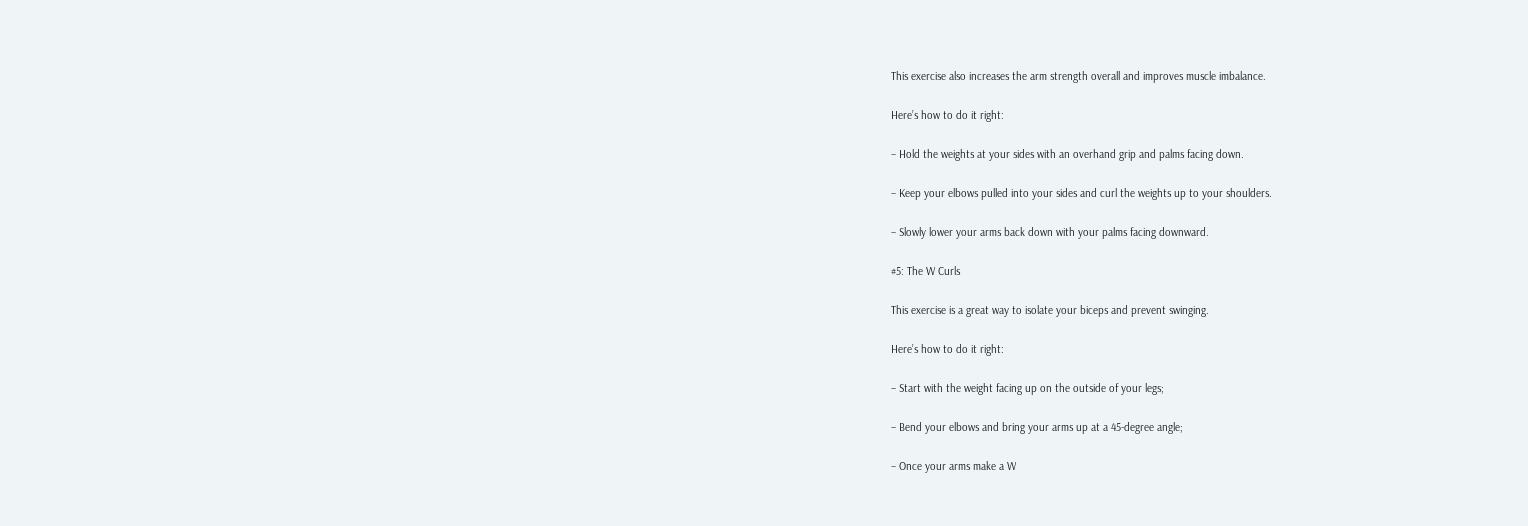This exercise also increases the arm strength overall and improves muscle imbalance.

Here’s how to do it right:

– Hold the weights at your sides with an overhand grip and palms facing down.

– Keep your elbows pulled into your sides and curl the weights up to your shoulders.

– Slowly lower your arms back down with your palms facing downward.

#5: The W Curls

This exercise is a great way to isolate your biceps and prevent swinging.

Here’s how to do it right:

– Start with the weight facing up on the outside of your legs;

– Bend your elbows and bring your arms up at a 45-degree angle;

– Once your arms make a W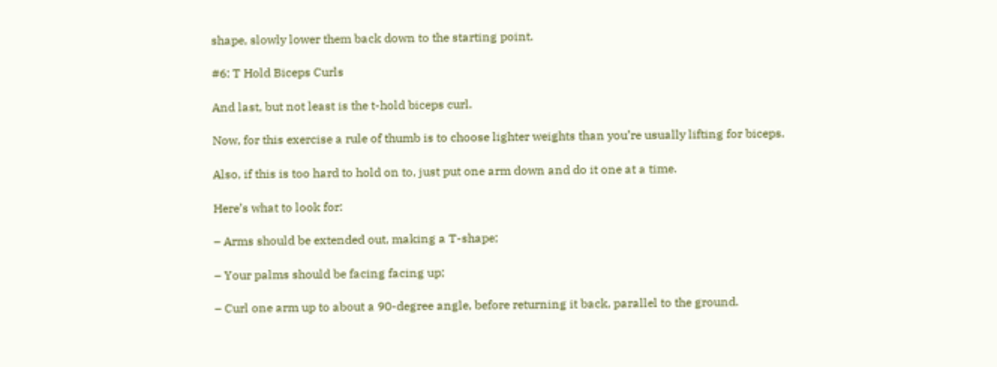shape, slowly lower them back down to the starting point.

#6: T Hold Biceps Curls

And last, but not least is the t-hold biceps curl.

Now, for this exercise a rule of thumb is to choose lighter weights than you’re usually lifting for biceps.

Also, if this is too hard to hold on to, just put one arm down and do it one at a time.

Here’s what to look for:

– Arms should be extended out, making a T-shape;

– Your palms should be facing facing up;

– Curl one arm up to about a 90-degree angle, before returning it back, parallel to the ground.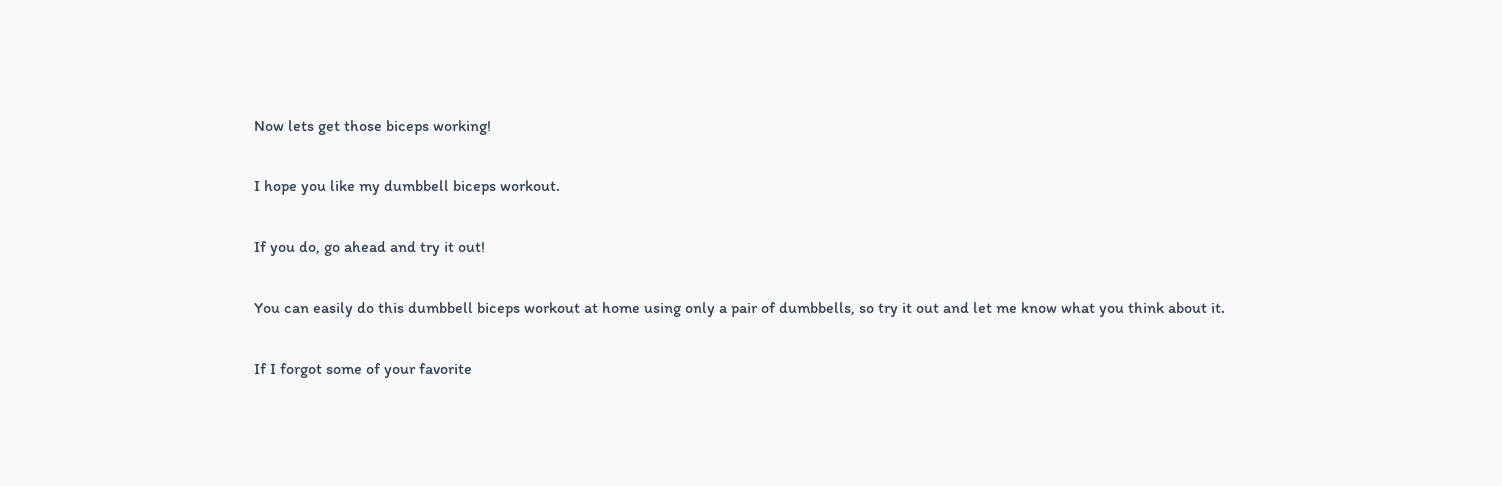Now lets get those biceps working!

I hope you like my dumbbell biceps workout.

If you do, go ahead and try it out!

You can easily do this dumbbell biceps workout at home using only a pair of dumbbells, so try it out and let me know what you think about it.

If I forgot some of your favorite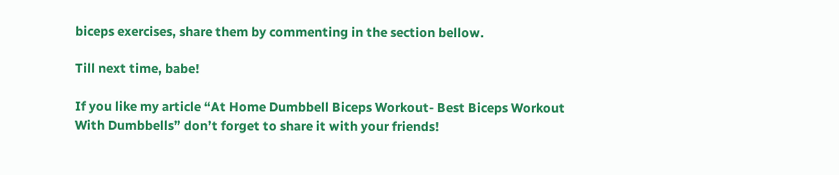biceps exercises, share them by commenting in the section bellow.

Till next time, babe!

If you like my article “At Home Dumbbell Biceps Workout- Best Biceps Workout With Dumbbells” don’t forget to share it with your friends!